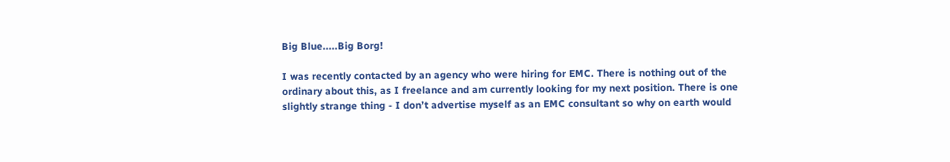Big Blue.....Big Borg!

I was recently contacted by an agency who were hiring for EMC. There is nothing out of the ordinary about this, as I freelance and am currently looking for my next position. There is one slightly strange thing - I don’t advertise myself as an EMC consultant so why on earth would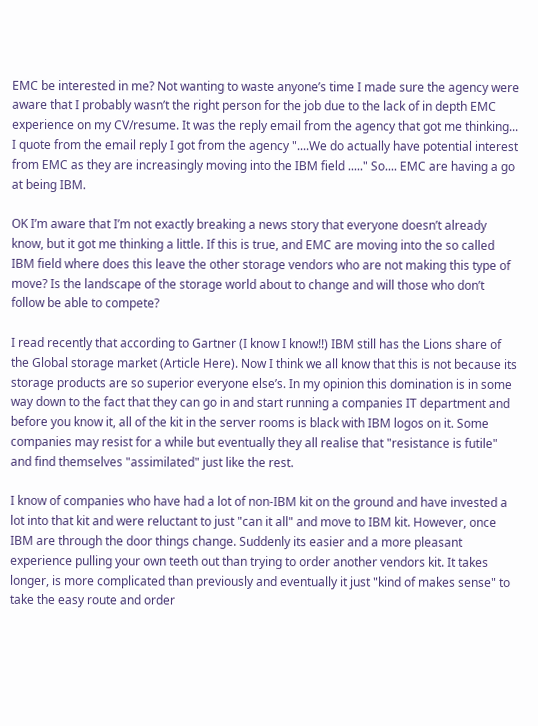EMC be interested in me? Not wanting to waste anyone’s time I made sure the agency were aware that I probably wasn’t the right person for the job due to the lack of in depth EMC experience on my CV/resume. It was the reply email from the agency that got me thinking... I quote from the email reply I got from the agency "....We do actually have potential interest from EMC as they are increasingly moving into the IBM field ....." So.... EMC are having a go at being IBM.

OK I’m aware that I’m not exactly breaking a news story that everyone doesn’t already know, but it got me thinking a little. If this is true, and EMC are moving into the so called IBM field where does this leave the other storage vendors who are not making this type of move? Is the landscape of the storage world about to change and will those who don’t follow be able to compete?

I read recently that according to Gartner (I know I know!!) IBM still has the Lions share of the Global storage market (Article Here). Now I think we all know that this is not because its storage products are so superior everyone else’s. In my opinion this domination is in some way down to the fact that they can go in and start running a companies IT department and before you know it, all of the kit in the server rooms is black with IBM logos on it. Some companies may resist for a while but eventually they all realise that "resistance is futile" and find themselves "assimilated" just like the rest.

I know of companies who have had a lot of non-IBM kit on the ground and have invested a lot into that kit and were reluctant to just "can it all" and move to IBM kit. However, once IBM are through the door things change. Suddenly its easier and a more pleasant experience pulling your own teeth out than trying to order another vendors kit. It takes longer, is more complicated than previously and eventually it just "kind of makes sense" to take the easy route and order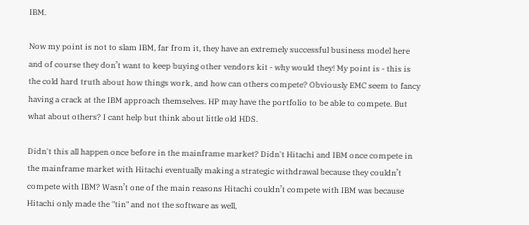IBM.

Now my point is not to slam IBM, far from it, they have an extremely successful business model here and of course they don’t want to keep buying other vendors kit - why would they! My point is - this is the cold hard truth about how things work, and how can others compete? Obviously EMC seem to fancy having a crack at the IBM approach themselves. HP may have the portfolio to be able to compete. But what about others? I cant help but think about little old HDS.

Didn't this all happen once before in the mainframe market? Didn't Hitachi and IBM once compete in the mainframe market with Hitachi eventually making a strategic withdrawal because they couldn’t compete with IBM? Wasn’t one of the main reasons Hitachi couldn’t compete with IBM was because Hitachi only made the "tin" and not the software as well,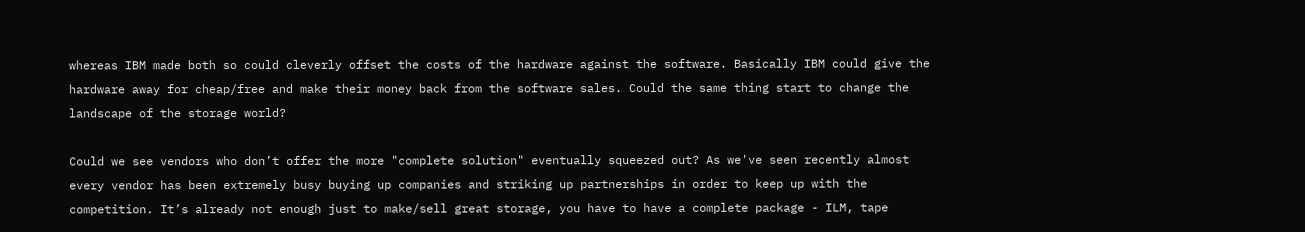whereas IBM made both so could cleverly offset the costs of the hardware against the software. Basically IBM could give the hardware away for cheap/free and make their money back from the software sales. Could the same thing start to change the landscape of the storage world?

Could we see vendors who don’t offer the more "complete solution" eventually squeezed out? As we've seen recently almost every vendor has been extremely busy buying up companies and striking up partnerships in order to keep up with the competition. It’s already not enough just to make/sell great storage, you have to have a complete package - ILM, tape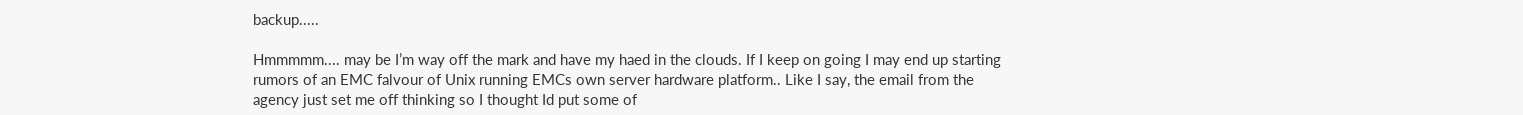backup.....

Hmmmmm.... may be I’m way off the mark and have my haed in the clouds. If I keep on going I may end up starting rumors of an EMC falvour of Unix running EMCs own server hardware platform.. Like I say, the email from the agency just set me off thinking so I thought Id put some of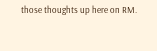those thoughts up here on RM.